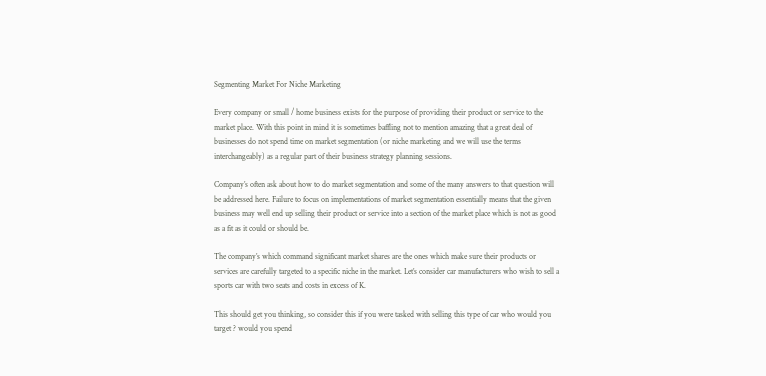Segmenting Market For Niche Marketing

Every company or small / home business exists for the purpose of providing their product or service to the market place. With this point in mind it is sometimes baffling not to mention amazing that a great deal of businesses do not spend time on market segmentation (or niche marketing and we will use the terms interchangeably) as a regular part of their business strategy planning sessions.

Company’s often ask about how to do market segmentation and some of the many answers to that question will be addressed here. Failure to focus on implementations of market segmentation essentially means that the given business may well end up selling their product or service into a section of the market place which is not as good as a fit as it could or should be.

The company’s which command significant market shares are the ones which make sure their products or services are carefully targeted to a specific niche in the market. Let’s consider car manufacturers who wish to sell a sports car with two seats and costs in excess of K.

This should get you thinking, so consider this if you were tasked with selling this type of car who would you target ? would you spend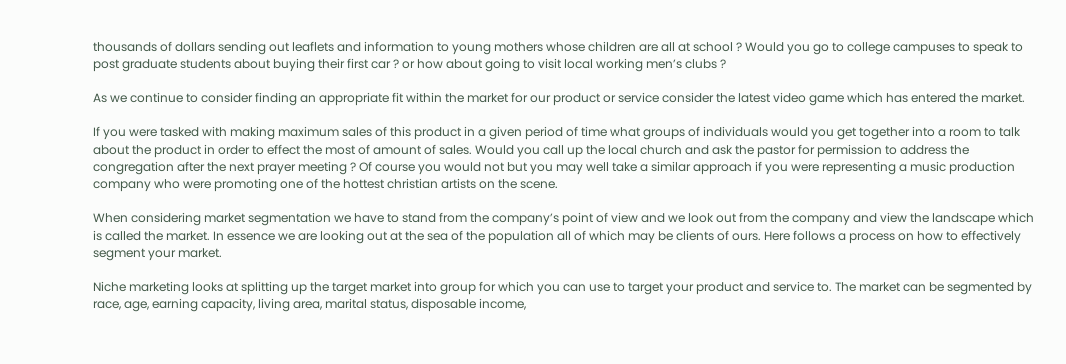thousands of dollars sending out leaflets and information to young mothers whose children are all at school ? Would you go to college campuses to speak to post graduate students about buying their first car ? or how about going to visit local working men’s clubs ?

As we continue to consider finding an appropriate fit within the market for our product or service consider the latest video game which has entered the market.

If you were tasked with making maximum sales of this product in a given period of time what groups of individuals would you get together into a room to talk about the product in order to effect the most of amount of sales. Would you call up the local church and ask the pastor for permission to address the congregation after the next prayer meeting ? Of course you would not but you may well take a similar approach if you were representing a music production company who were promoting one of the hottest christian artists on the scene.

When considering market segmentation we have to stand from the company’s point of view and we look out from the company and view the landscape which is called the market. In essence we are looking out at the sea of the population all of which may be clients of ours. Here follows a process on how to effectively segment your market.

Niche marketing looks at splitting up the target market into group for which you can use to target your product and service to. The market can be segmented by race, age, earning capacity, living area, marital status, disposable income,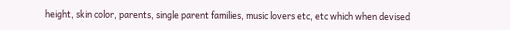height, skin color, parents, single parent families, music lovers etc, etc which when devised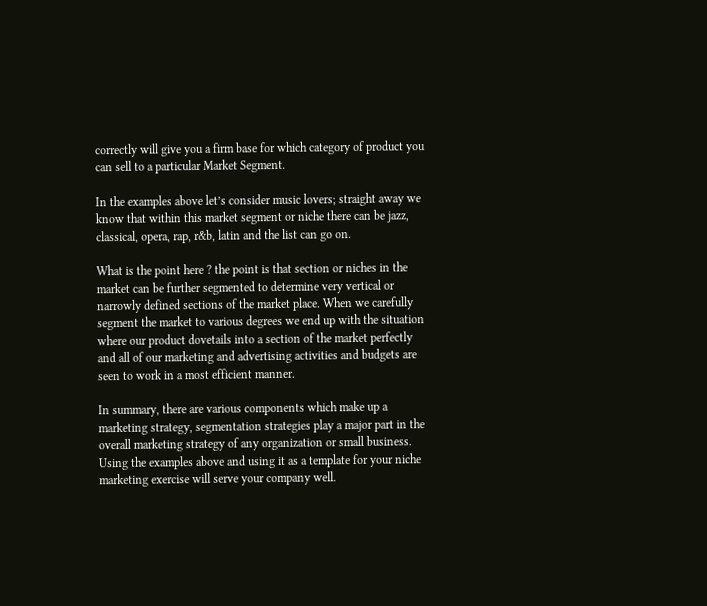correctly will give you a firm base for which category of product you can sell to a particular Market Segment.

In the examples above let’s consider music lovers; straight away we know that within this market segment or niche there can be jazz, classical, opera, rap, r&b, latin and the list can go on.

What is the point here ? the point is that section or niches in the market can be further segmented to determine very vertical or narrowly defined sections of the market place. When we carefully segment the market to various degrees we end up with the situation where our product dovetails into a section of the market perfectly and all of our marketing and advertising activities and budgets are seen to work in a most efficient manner.

In summary, there are various components which make up a marketing strategy, segmentation strategies play a major part in the overall marketing strategy of any organization or small business. Using the examples above and using it as a template for your niche marketing exercise will serve your company well.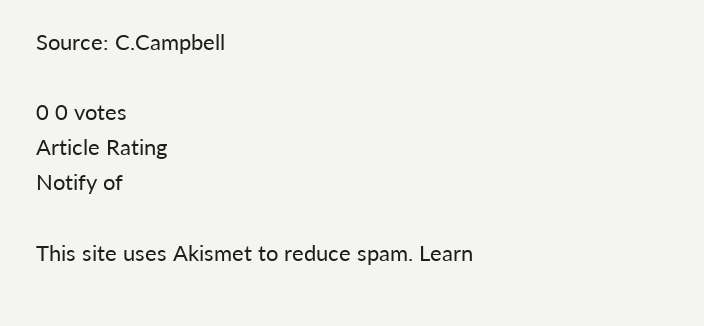Source: C.Campbell

0 0 votes
Article Rating
Notify of

This site uses Akismet to reduce spam. Learn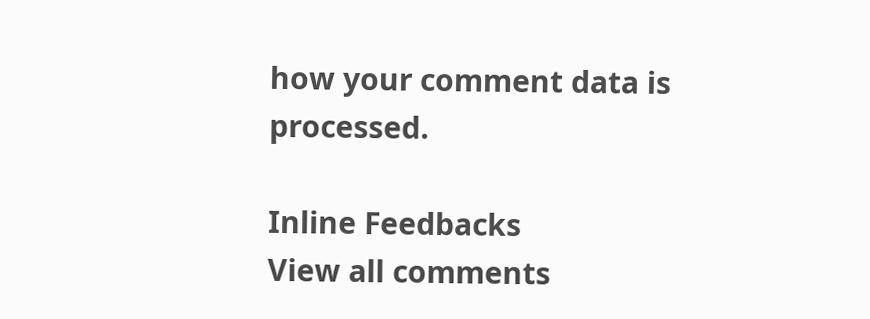how your comment data is processed.

Inline Feedbacks
View all comments